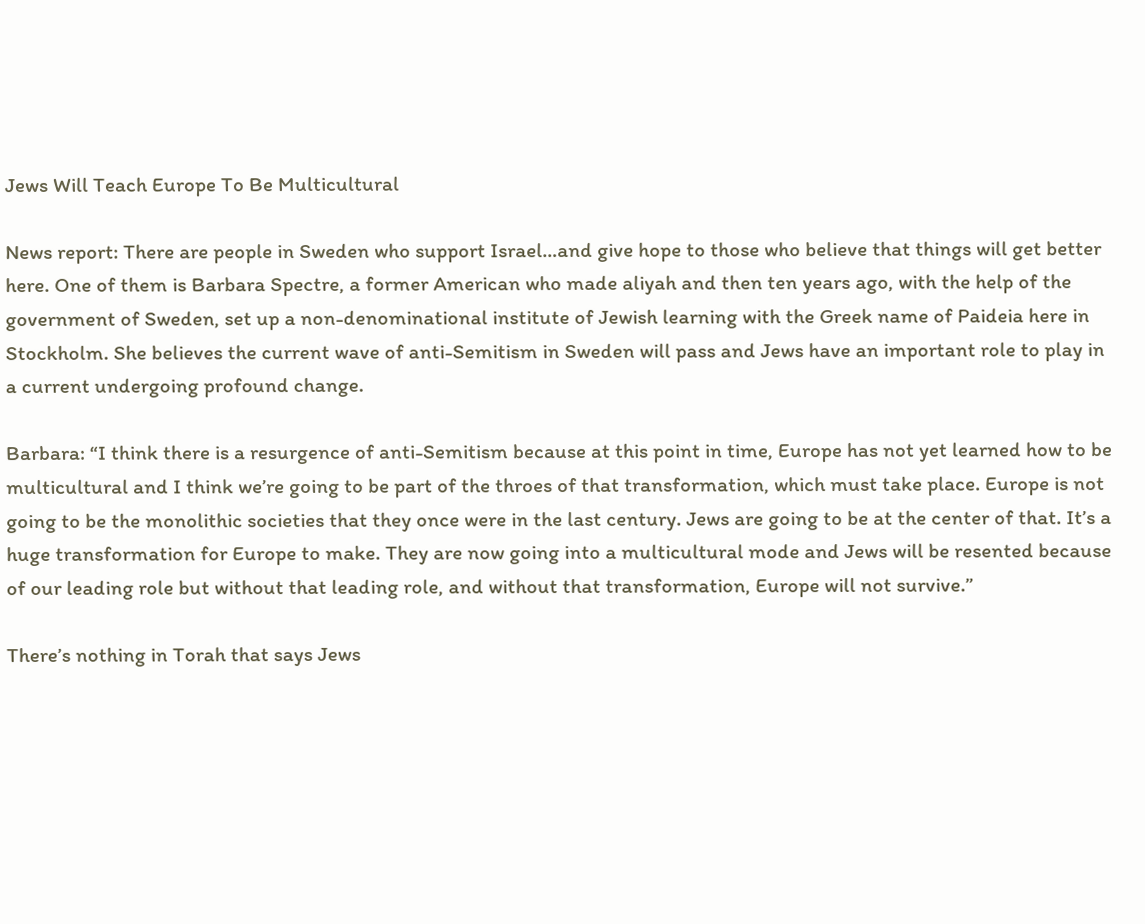Jews Will Teach Europe To Be Multicultural

News report: There are people in Sweden who support Israel…and give hope to those who believe that things will get better here. One of them is Barbara Spectre, a former American who made aliyah and then ten years ago, with the help of the government of Sweden, set up a non-denominational institute of Jewish learning with the Greek name of Paideia here in Stockholm. She believes the current wave of anti-Semitism in Sweden will pass and Jews have an important role to play in a current undergoing profound change.

Barbara: “I think there is a resurgence of anti-Semitism because at this point in time, Europe has not yet learned how to be multicultural and I think we’re going to be part of the throes of that transformation, which must take place. Europe is not going to be the monolithic societies that they once were in the last century. Jews are going to be at the center of that. It’s a huge transformation for Europe to make. They are now going into a multicultural mode and Jews will be resented because of our leading role but without that leading role, and without that transformation, Europe will not survive.”

There’s nothing in Torah that says Jews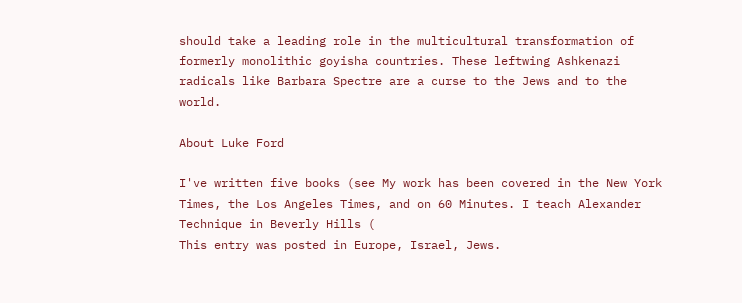should take a leading role in the multicultural transformation of formerly monolithic goyisha countries. These leftwing Ashkenazi radicals like Barbara Spectre are a curse to the Jews and to the world.

About Luke Ford

I've written five books (see My work has been covered in the New York Times, the Los Angeles Times, and on 60 Minutes. I teach Alexander Technique in Beverly Hills (
This entry was posted in Europe, Israel, Jews.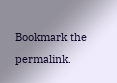Bookmark the permalink.